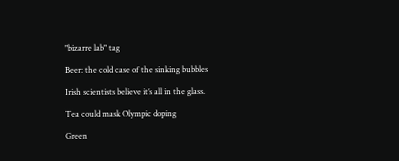"bizarre lab" tag

Beer: the cold case of the sinking bubbles

Irish scientists believe it’s all in the glass.

Tea could mask Olympic doping

Green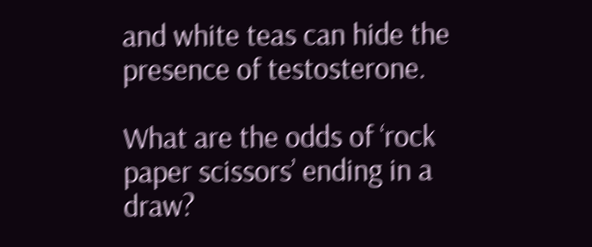and white teas can hide the presence of testosterone.

What are the odds of ‘rock paper scissors’ ending in a draw?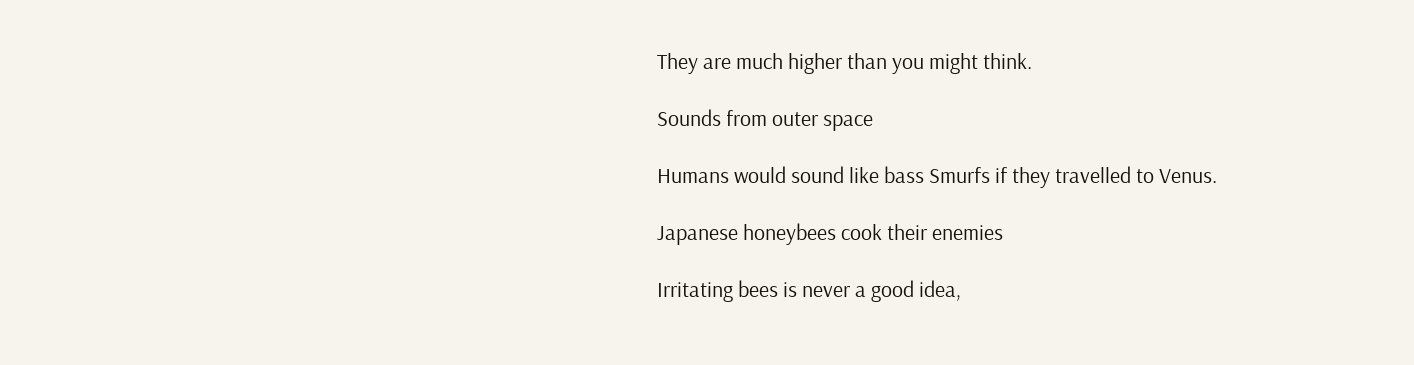They are much higher than you might think.

Sounds from outer space

Humans would sound like bass Smurfs if they travelled to Venus.

Japanese honeybees cook their enemies

Irritating bees is never a good idea,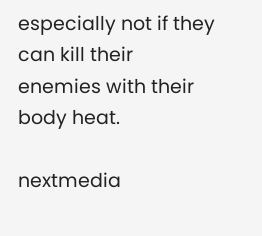especially not if they can kill their enemies with their body heat.

nextmedia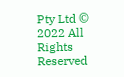Pty Ltd © 2022 All Rights Reserved